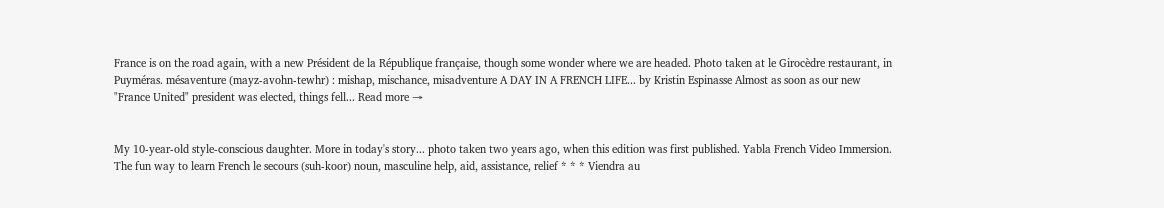France is on the road again, with a new Président de la République française, though some wonder where we are headed. Photo taken at le Girocèdre restaurant, in Puyméras. mésaventure (mayz-avohn-tewhr) : mishap, mischance, misadventure A DAY IN A FRENCH LIFE... by Kristin Espinasse Almost as soon as our new "France United" president was elected, things fell... Read more →


My 10-year-old style-conscious daughter. More in today's story... photo taken two years ago, when this edition was first published. Yabla French Video Immersion. The fun way to learn French le secours (suh-koor) noun, masculine help, aid, assistance, relief * * * Viendra au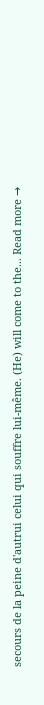secours de la peine d'autrui celui qui souffre lui-même. (He) will come to the... Read more →